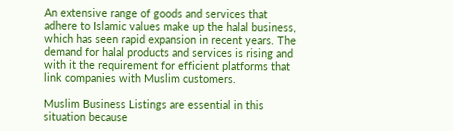An extensive range of goods and services that adhere to Islamic values make up the halal business, which has seen rapid expansion in recent years. The demand for halal products and services is rising and with it the requirement for efficient platforms that link companies with Muslim customers.

Muslim Business Listings are essential in this situation because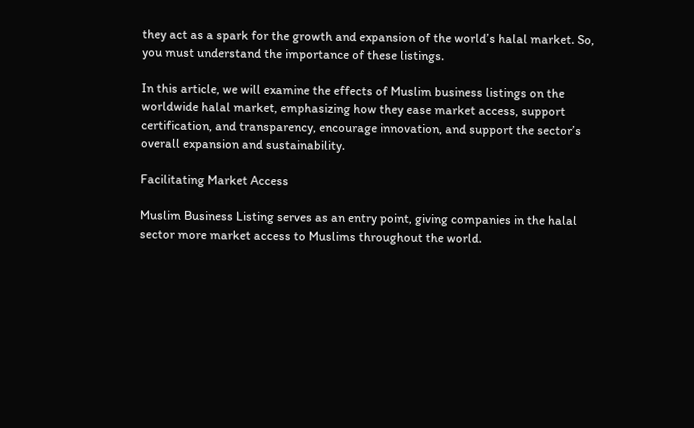they act as a spark for the growth and expansion of the world’s halal market. So, you must understand the importance of these listings.

In this article, we will examine the effects of Muslim business listings on the worldwide halal market, emphasizing how they ease market access, support certification, and transparency, encourage innovation, and support the sector’s overall expansion and sustainability.

Facilitating Market Access

Muslim Business Listing serves as an entry point, giving companies in the halal sector more market access to Muslims throughout the world.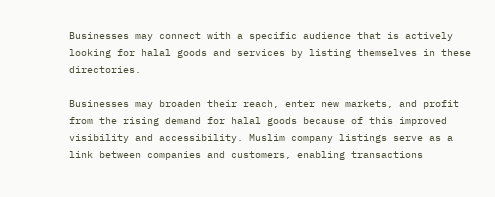Businesses may connect with a specific audience that is actively looking for halal goods and services by listing themselves in these directories.

Businesses may broaden their reach, enter new markets, and profit from the rising demand for halal goods because of this improved visibility and accessibility. Muslim company listings serve as a link between companies and customers, enabling transactions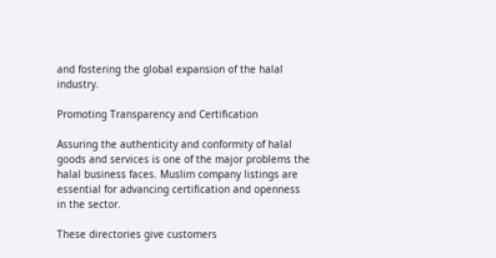and fostering the global expansion of the halal industry.

Promoting Transparency and Certification

Assuring the authenticity and conformity of halal goods and services is one of the major problems the halal business faces. Muslim company listings are essential for advancing certification and openness in the sector.

These directories give customers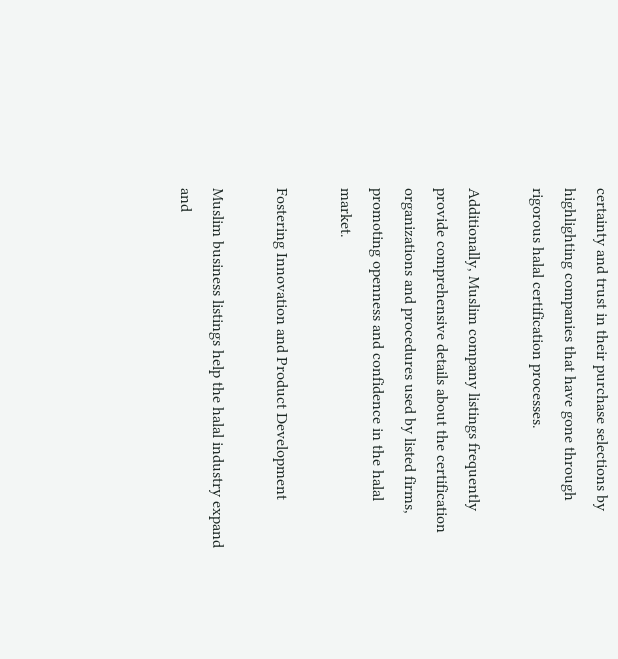certainty and trust in their purchase selections by highlighting companies that have gone through rigorous halal certification processes.

Additionally, Muslim company listings frequently provide comprehensive details about the certification organizations and procedures used by listed firms, promoting openness and confidence in the halal market.

Fostering Innovation and Product Development

Muslim business listings help the halal industry expand and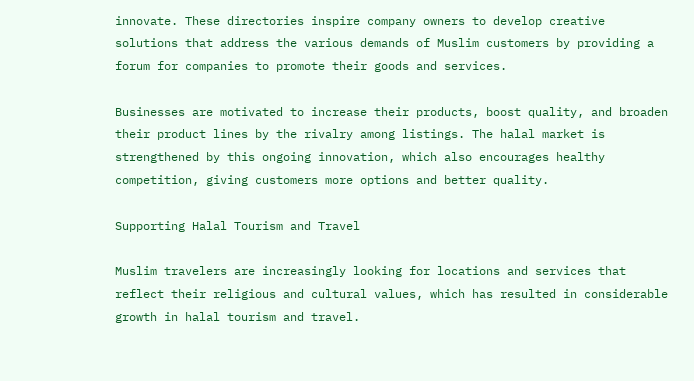innovate. These directories inspire company owners to develop creative solutions that address the various demands of Muslim customers by providing a forum for companies to promote their goods and services.

Businesses are motivated to increase their products, boost quality, and broaden their product lines by the rivalry among listings. The halal market is strengthened by this ongoing innovation, which also encourages healthy competition, giving customers more options and better quality.

Supporting Halal Tourism and Travel

Muslim travelers are increasingly looking for locations and services that reflect their religious and cultural values, which has resulted in considerable growth in halal tourism and travel.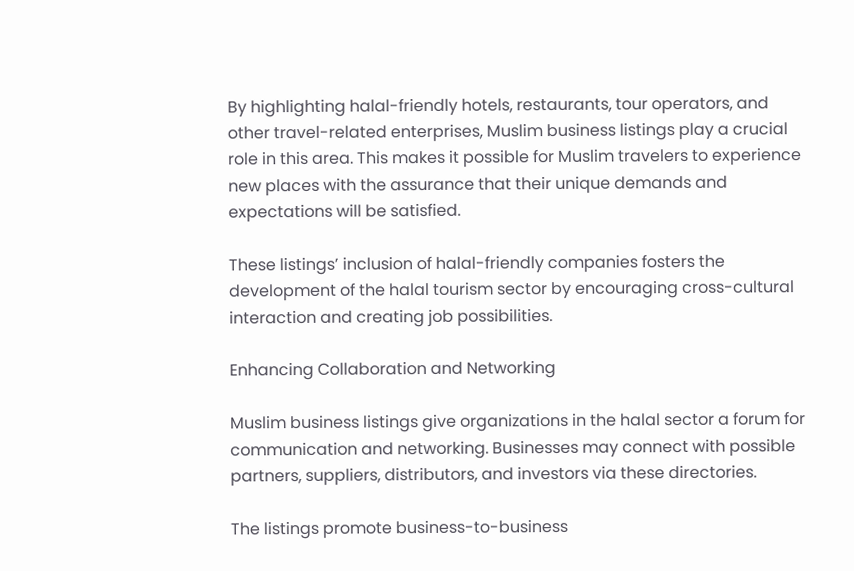By highlighting halal-friendly hotels, restaurants, tour operators, and other travel-related enterprises, Muslim business listings play a crucial role in this area. This makes it possible for Muslim travelers to experience new places with the assurance that their unique demands and expectations will be satisfied.

These listings’ inclusion of halal-friendly companies fosters the development of the halal tourism sector by encouraging cross-cultural interaction and creating job possibilities.

Enhancing Collaboration and Networking

Muslim business listings give organizations in the halal sector a forum for communication and networking. Businesses may connect with possible partners, suppliers, distributors, and investors via these directories.

The listings promote business-to-business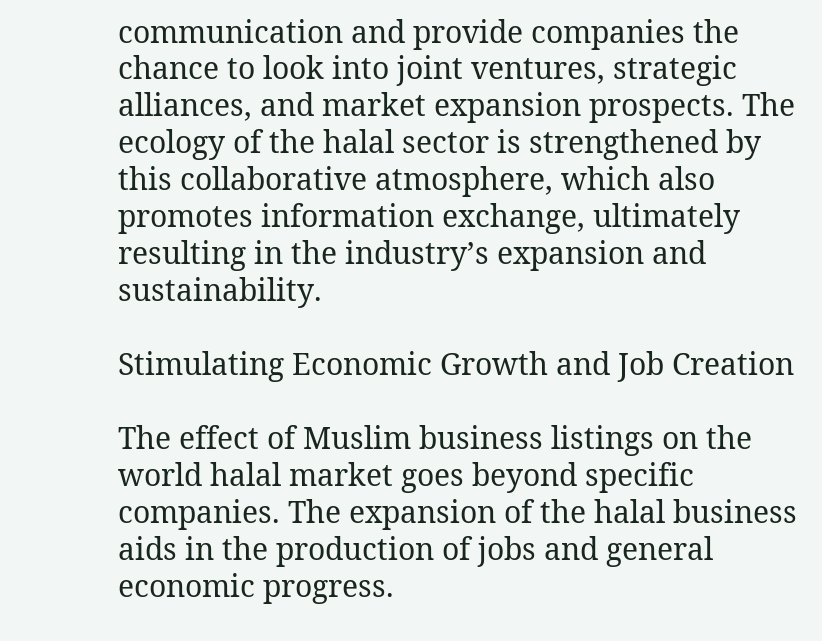communication and provide companies the chance to look into joint ventures, strategic alliances, and market expansion prospects. The ecology of the halal sector is strengthened by this collaborative atmosphere, which also promotes information exchange, ultimately resulting in the industry’s expansion and sustainability.

Stimulating Economic Growth and Job Creation

The effect of Muslim business listings on the world halal market goes beyond specific companies. The expansion of the halal business aids in the production of jobs and general economic progress.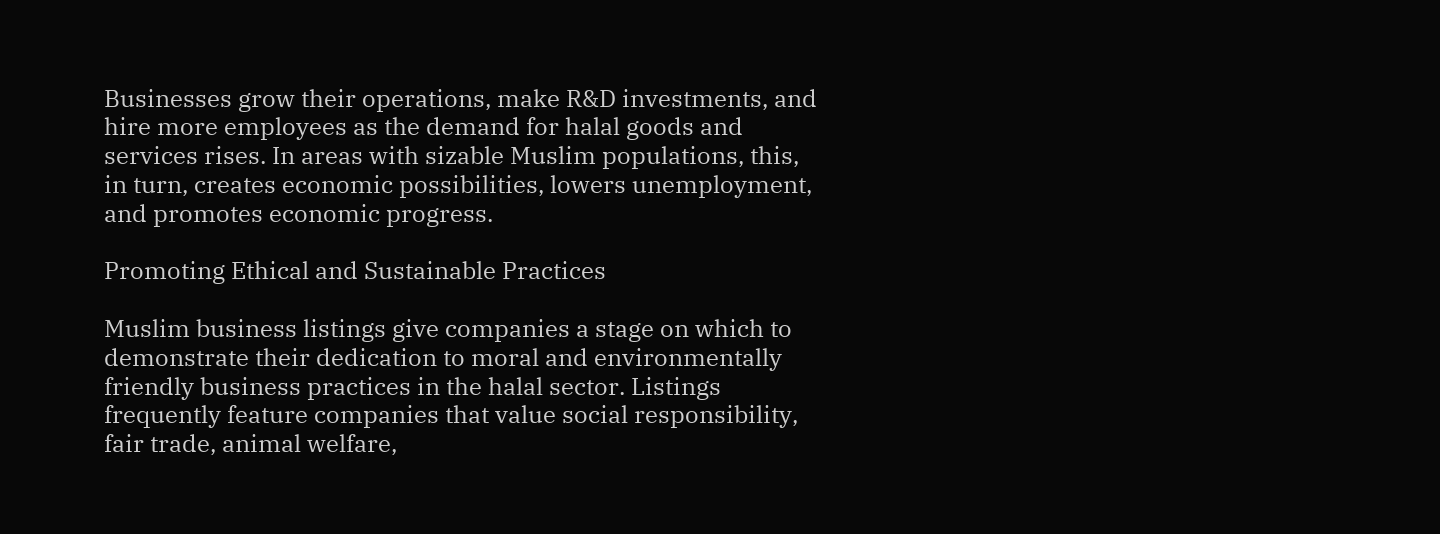Businesses grow their operations, make R&D investments, and hire more employees as the demand for halal goods and services rises. In areas with sizable Muslim populations, this, in turn, creates economic possibilities, lowers unemployment, and promotes economic progress.

Promoting Ethical and Sustainable Practices

Muslim business listings give companies a stage on which to demonstrate their dedication to moral and environmentally friendly business practices in the halal sector. Listings frequently feature companies that value social responsibility, fair trade, animal welfare,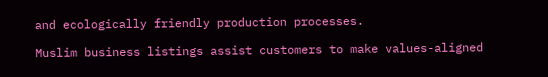and ecologically friendly production processes.

Muslim business listings assist customers to make values-aligned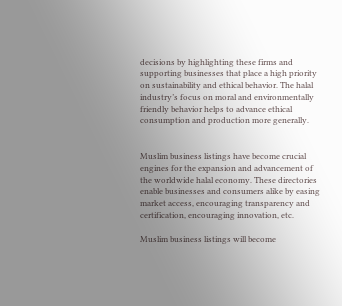decisions by highlighting these firms and supporting businesses that place a high priority on sustainability and ethical behavior. The halal industry’s focus on moral and environmentally friendly behavior helps to advance ethical consumption and production more generally.


Muslim business listings have become crucial engines for the expansion and advancement of the worldwide halal economy. These directories enable businesses and consumers alike by easing market access, encouraging transparency and certification, encouraging innovation, etc.

Muslim business listings will become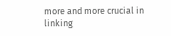more and more crucial in linking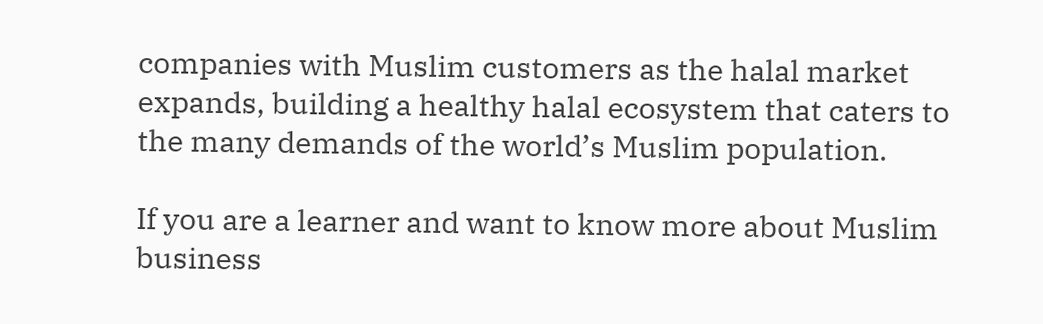companies with Muslim customers as the halal market expands, building a healthy halal ecosystem that caters to the many demands of the world’s Muslim population.

If you are a learner and want to know more about Muslim business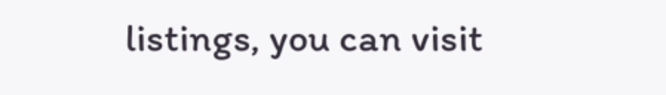listings, you can visit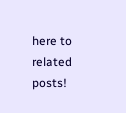here to related posts!